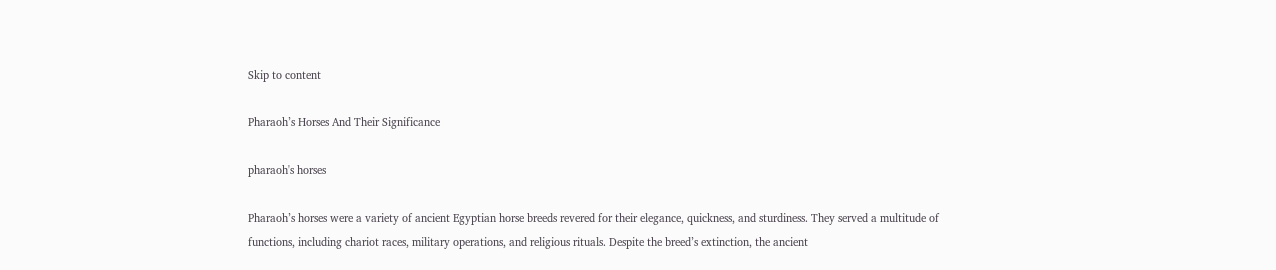Skip to content

Pharaoh’s Horses And Their Significance

pharaoh's horses

Pharaoh’s horses were a variety of ancient Egyptian horse breeds revered for their elegance, quickness, and sturdiness. They served a multitude of functions, including chariot races, military operations, and religious rituals. Despite the breed’s extinction, the ancient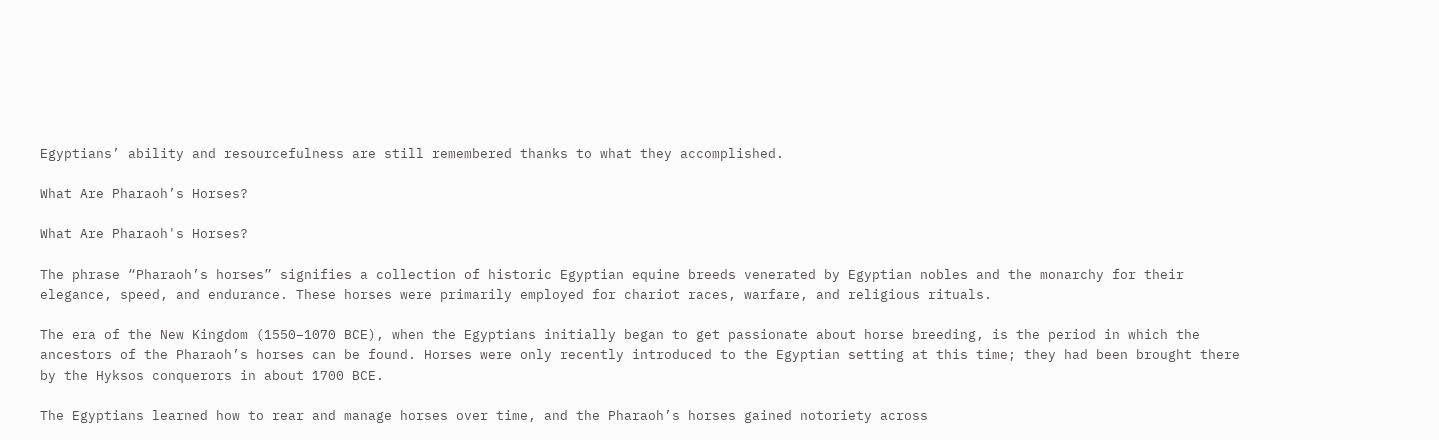Egyptians’ ability and resourcefulness are still remembered thanks to what they accomplished.

What Are Pharaoh’s Horses?

What Are Pharaoh's Horses?

The phrase “Pharaoh’s horses” signifies a collection of historic Egyptian equine breeds venerated by Egyptian nobles and the monarchy for their elegance, speed, and endurance. These horses were primarily employed for chariot races, warfare, and religious rituals.

The era of the New Kingdom (1550–1070 BCE), when the Egyptians initially began to get passionate about horse breeding, is the period in which the ancestors of the Pharaoh’s horses can be found. Horses were only recently introduced to the Egyptian setting at this time; they had been brought there by the Hyksos conquerors in about 1700 BCE.

The Egyptians learned how to rear and manage horses over time, and the Pharaoh’s horses gained notoriety across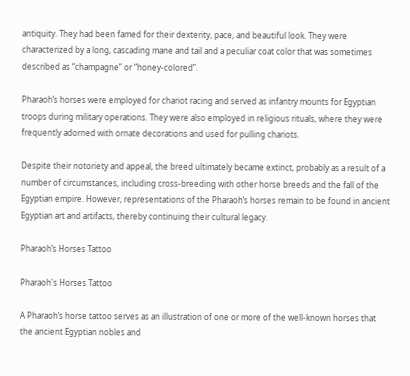antiquity. They had been famed for their dexterity, pace, and beautiful look. They were characterized by a long, cascading mane and tail and a peculiar coat color that was sometimes described as “champagne” or “honey-colored”.

Pharaoh’s horses were employed for chariot racing and served as infantry mounts for Egyptian troops during military operations. They were also employed in religious rituals, where they were frequently adorned with ornate decorations and used for pulling chariots.

Despite their notoriety and appeal, the breed ultimately became extinct, probably as a result of a number of circumstances, including cross-breeding with other horse breeds and the fall of the Egyptian empire. However, representations of the Pharaoh’s horses remain to be found in ancient Egyptian art and artifacts, thereby continuing their cultural legacy.

Pharaoh’s Horses Tattoo

Pharaoh's Horses Tattoo

A Pharaoh’s horse tattoo serves as an illustration of one or more of the well-known horses that the ancient Egyptian nobles and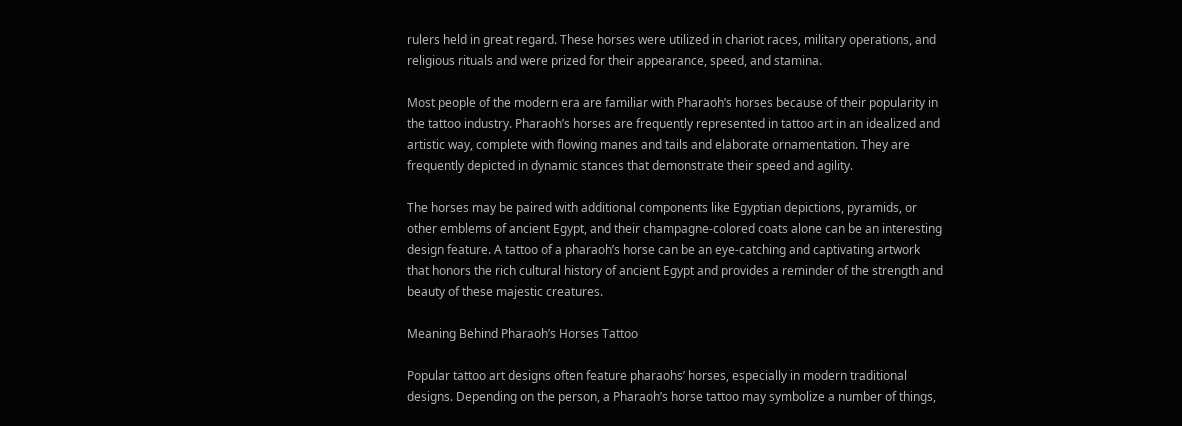rulers held in great regard. These horses were utilized in chariot races, military operations, and religious rituals and were prized for their appearance, speed, and stamina.

Most people of the modern era are familiar with Pharaoh’s horses because of their popularity in the tattoo industry. Pharaoh’s horses are frequently represented in tattoo art in an idealized and artistic way, complete with flowing manes and tails and elaborate ornamentation. They are frequently depicted in dynamic stances that demonstrate their speed and agility.

The horses may be paired with additional components like Egyptian depictions, pyramids, or other emblems of ancient Egypt, and their champagne-colored coats alone can be an interesting design feature. A tattoo of a pharaoh’s horse can be an eye-catching and captivating artwork that honors the rich cultural history of ancient Egypt and provides a reminder of the strength and beauty of these majestic creatures.

Meaning Behind Pharaoh’s Horses Tattoo

Popular tattoo art designs often feature pharaohs’ horses, especially in modern traditional designs. Depending on the person, a Pharaoh’s horse tattoo may symbolize a number of things,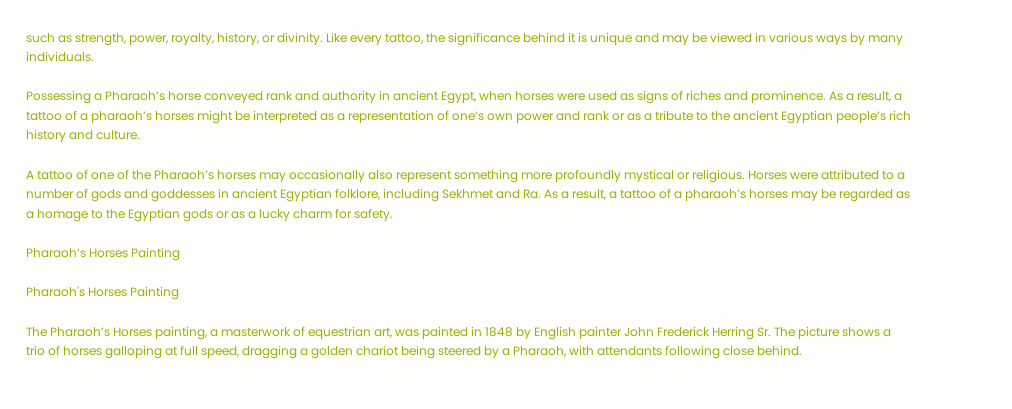such as strength, power, royalty, history, or divinity. Like every tattoo, the significance behind it is unique and may be viewed in various ways by many individuals.

Possessing a Pharaoh’s horse conveyed rank and authority in ancient Egypt, when horses were used as signs of riches and prominence. As a result, a tattoo of a pharaoh’s horses might be interpreted as a representation of one’s own power and rank or as a tribute to the ancient Egyptian people’s rich history and culture.

A tattoo of one of the Pharaoh’s horses may occasionally also represent something more profoundly mystical or religious. Horses were attributed to a number of gods and goddesses in ancient Egyptian folklore, including Sekhmet and Ra. As a result, a tattoo of a pharaoh’s horses may be regarded as a homage to the Egyptian gods or as a lucky charm for safety.

Pharaoh’s Horses Painting

Pharaoh's Horses Painting

The Pharaoh’s Horses painting, a masterwork of equestrian art, was painted in 1848 by English painter John Frederick Herring Sr. The picture shows a trio of horses galloping at full speed, dragging a golden chariot being steered by a Pharaoh, with attendants following close behind.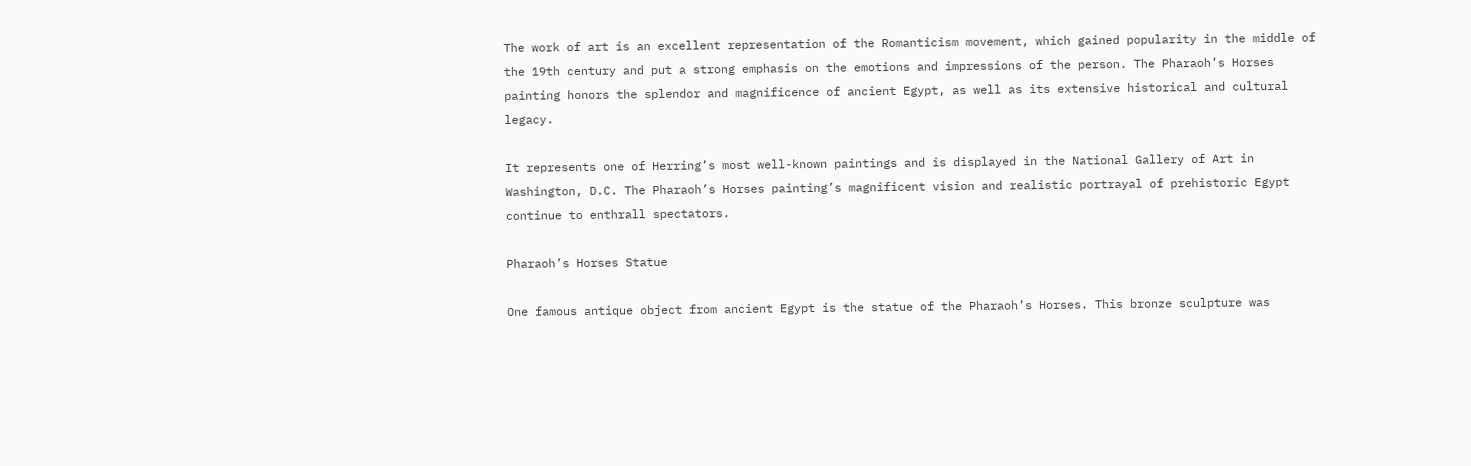The work of art is an excellent representation of the Romanticism movement, which gained popularity in the middle of the 19th century and put a strong emphasis on the emotions and impressions of the person. The Pharaoh’s Horses painting honors the splendor and magnificence of ancient Egypt, as well as its extensive historical and cultural legacy.

It represents one of Herring’s most well-known paintings and is displayed in the National Gallery of Art in Washington, D.C. The Pharaoh’s Horses painting’s magnificent vision and realistic portrayal of prehistoric Egypt continue to enthrall spectators.

Pharaoh’s Horses Statue

One famous antique object from ancient Egypt is the statue of the Pharaoh’s Horses. This bronze sculpture was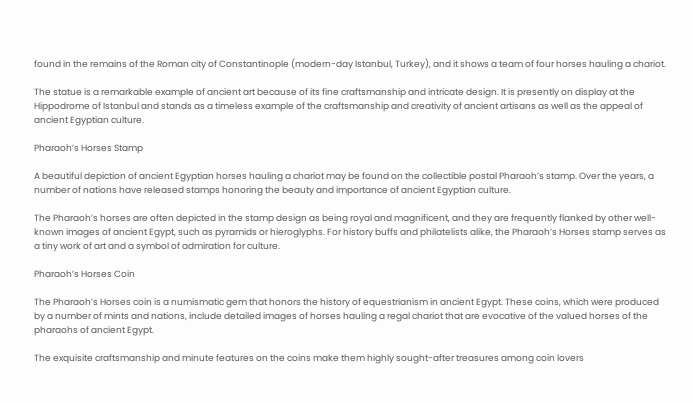found in the remains of the Roman city of Constantinople (modern-day Istanbul, Turkey), and it shows a team of four horses hauling a chariot.

The statue is a remarkable example of ancient art because of its fine craftsmanship and intricate design. It is presently on display at the Hippodrome of Istanbul and stands as a timeless example of the craftsmanship and creativity of ancient artisans as well as the appeal of ancient Egyptian culture.

Pharaoh’s Horses Stamp

A beautiful depiction of ancient Egyptian horses hauling a chariot may be found on the collectible postal Pharaoh’s stamp. Over the years, a number of nations have released stamps honoring the beauty and importance of ancient Egyptian culture.

The Pharaoh’s horses are often depicted in the stamp design as being royal and magnificent, and they are frequently flanked by other well-known images of ancient Egypt, such as pyramids or hieroglyphs. For history buffs and philatelists alike, the Pharaoh’s Horses stamp serves as a tiny work of art and a symbol of admiration for culture.

Pharaoh’s Horses Coin

The Pharaoh’s Horses coin is a numismatic gem that honors the history of equestrianism in ancient Egypt. These coins, which were produced by a number of mints and nations, include detailed images of horses hauling a regal chariot that are evocative of the valued horses of the pharaohs of ancient Egypt.

The exquisite craftsmanship and minute features on the coins make them highly sought-after treasures among coin lovers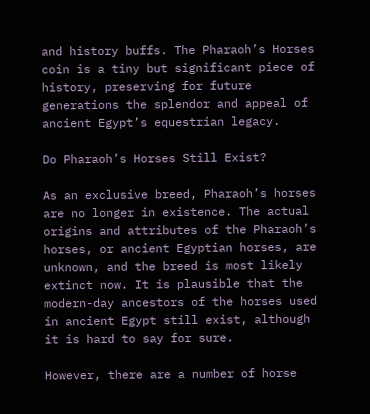and history buffs. The Pharaoh’s Horses coin is a tiny but significant piece of history, preserving for future generations the splendor and appeal of ancient Egypt’s equestrian legacy.

Do Pharaoh’s Horses Still Exist?

As an exclusive breed, Pharaoh’s horses are no longer in existence. The actual origins and attributes of the Pharaoh’s horses, or ancient Egyptian horses, are unknown, and the breed is most likely extinct now. It is plausible that the modern-day ancestors of the horses used in ancient Egypt still exist, although it is hard to say for sure.

However, there are a number of horse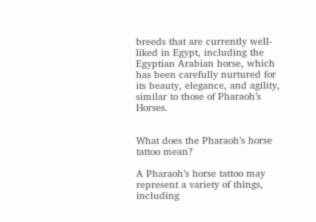breeds that are currently well-liked in Egypt, including the Egyptian Arabian horse, which has been carefully nurtured for its beauty, elegance, and agility, similar to those of Pharaoh’s Horses.


What does the Pharaoh’s horse tattoo mean?

A Pharaoh’s horse tattoo may represent a variety of things, including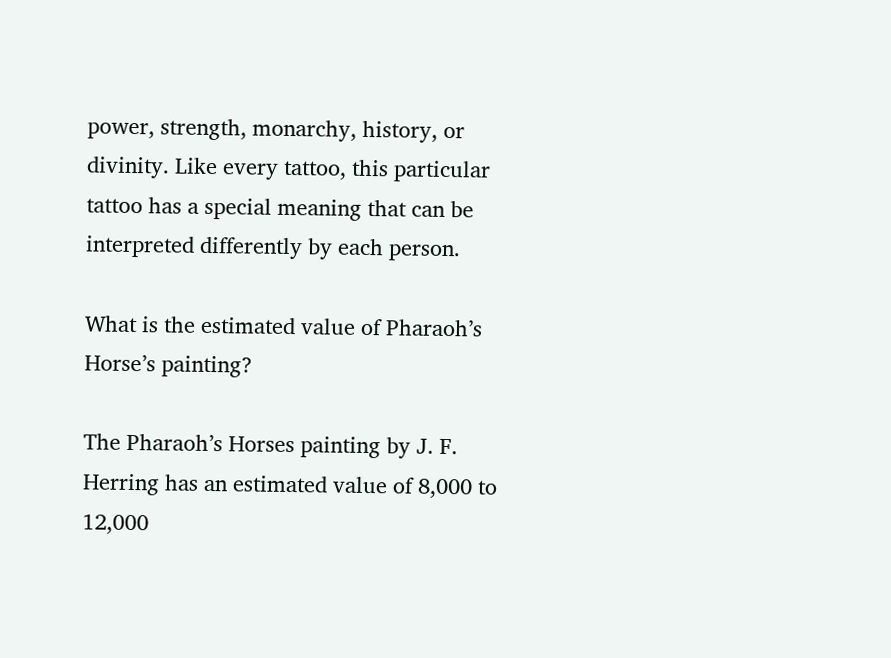power, strength, monarchy, history, or divinity. Like every tattoo, this particular tattoo has a special meaning that can be interpreted differently by each person.

What is the estimated value of Pharaoh’s Horse’s painting?

The Pharaoh’s Horses painting by J. F. Herring has an estimated value of 8,000 to 12,000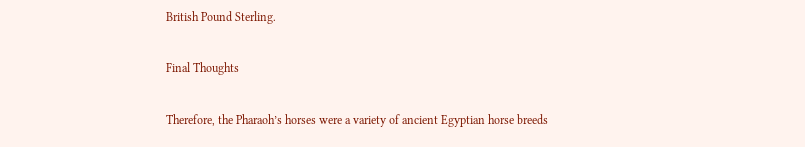British Pound Sterling.

Final Thoughts

Therefore, the Pharaoh’s horses were a variety of ancient Egyptian horse breeds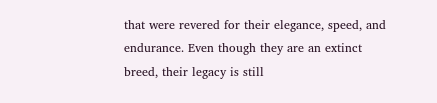that were revered for their elegance, speed, and endurance. Even though they are an extinct breed, their legacy is still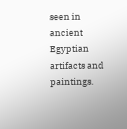seen in ancient Egyptian artifacts and paintings.